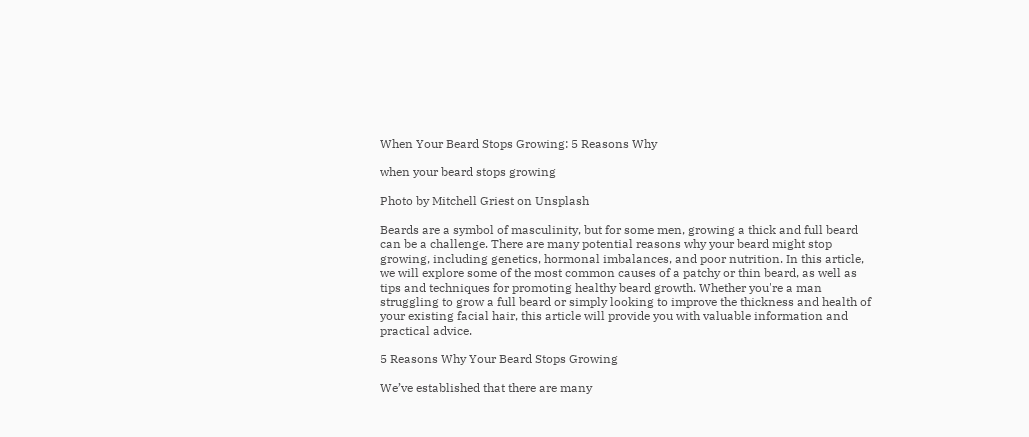When Your Beard Stops Growing: 5 Reasons Why

when your beard stops growing

Photo by Mitchell Griest on Unsplash

Beards are a symbol of masculinity, but for some men, growing a thick and full beard can be a challenge. There are many potential reasons why your beard might stop growing, including genetics, hormonal imbalances, and poor nutrition. In this article, we will explore some of the most common causes of a patchy or thin beard, as well as tips and techniques for promoting healthy beard growth. Whether you're a man struggling to grow a full beard or simply looking to improve the thickness and health of your existing facial hair, this article will provide you with valuable information and practical advice.

5 Reasons Why Your Beard Stops Growing

We’ve established that there are many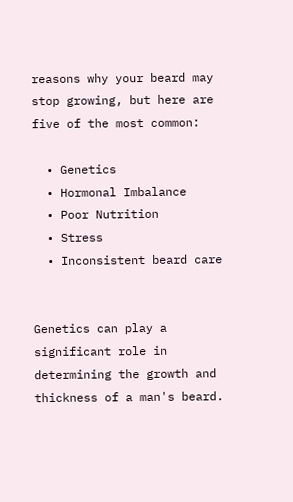reasons why your beard may stop growing, but here are five of the most common:

  • Genetics
  • Hormonal Imbalance
  • Poor Nutrition
  • Stress
  • Inconsistent beard care


Genetics can play a significant role in determining the growth and thickness of a man's beard.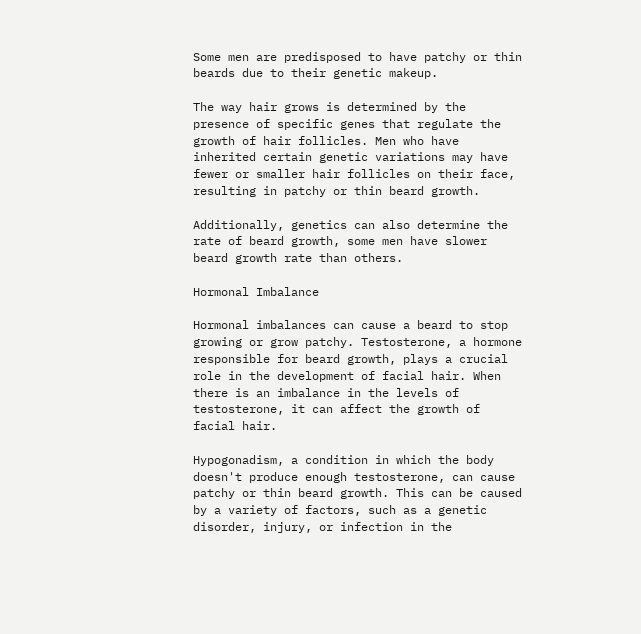Some men are predisposed to have patchy or thin beards due to their genetic makeup.

The way hair grows is determined by the presence of specific genes that regulate the growth of hair follicles. Men who have inherited certain genetic variations may have fewer or smaller hair follicles on their face, resulting in patchy or thin beard growth.

Additionally, genetics can also determine the rate of beard growth, some men have slower beard growth rate than others.

Hormonal Imbalance

Hormonal imbalances can cause a beard to stop growing or grow patchy. Testosterone, a hormone responsible for beard growth, plays a crucial role in the development of facial hair. When there is an imbalance in the levels of testosterone, it can affect the growth of facial hair.

Hypogonadism, a condition in which the body doesn't produce enough testosterone, can cause patchy or thin beard growth. This can be caused by a variety of factors, such as a genetic disorder, injury, or infection in the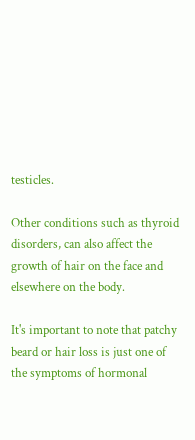testicles.

Other conditions such as thyroid disorders, can also affect the growth of hair on the face and elsewhere on the body.

It's important to note that patchy beard or hair loss is just one of the symptoms of hormonal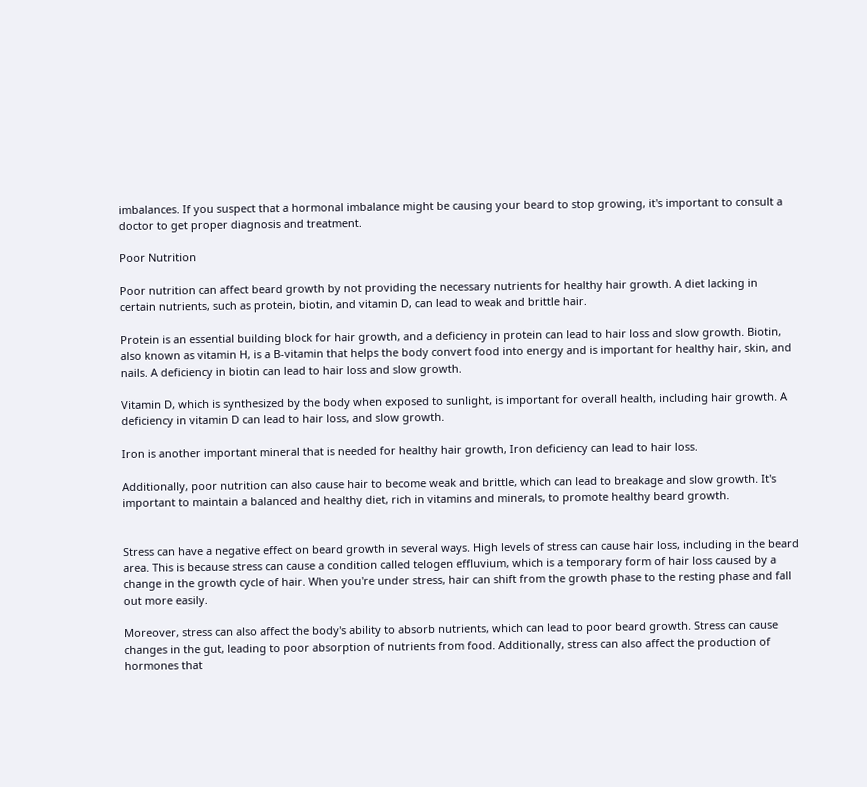imbalances. If you suspect that a hormonal imbalance might be causing your beard to stop growing, it's important to consult a doctor to get proper diagnosis and treatment.

Poor Nutrition

Poor nutrition can affect beard growth by not providing the necessary nutrients for healthy hair growth. A diet lacking in certain nutrients, such as protein, biotin, and vitamin D, can lead to weak and brittle hair.

Protein is an essential building block for hair growth, and a deficiency in protein can lead to hair loss and slow growth. Biotin, also known as vitamin H, is a B-vitamin that helps the body convert food into energy and is important for healthy hair, skin, and nails. A deficiency in biotin can lead to hair loss and slow growth.

Vitamin D, which is synthesized by the body when exposed to sunlight, is important for overall health, including hair growth. A deficiency in vitamin D can lead to hair loss, and slow growth.

Iron is another important mineral that is needed for healthy hair growth, Iron deficiency can lead to hair loss.

Additionally, poor nutrition can also cause hair to become weak and brittle, which can lead to breakage and slow growth. It's important to maintain a balanced and healthy diet, rich in vitamins and minerals, to promote healthy beard growth.


Stress can have a negative effect on beard growth in several ways. High levels of stress can cause hair loss, including in the beard area. This is because stress can cause a condition called telogen effluvium, which is a temporary form of hair loss caused by a change in the growth cycle of hair. When you're under stress, hair can shift from the growth phase to the resting phase and fall out more easily.

Moreover, stress can also affect the body's ability to absorb nutrients, which can lead to poor beard growth. Stress can cause changes in the gut, leading to poor absorption of nutrients from food. Additionally, stress can also affect the production of hormones that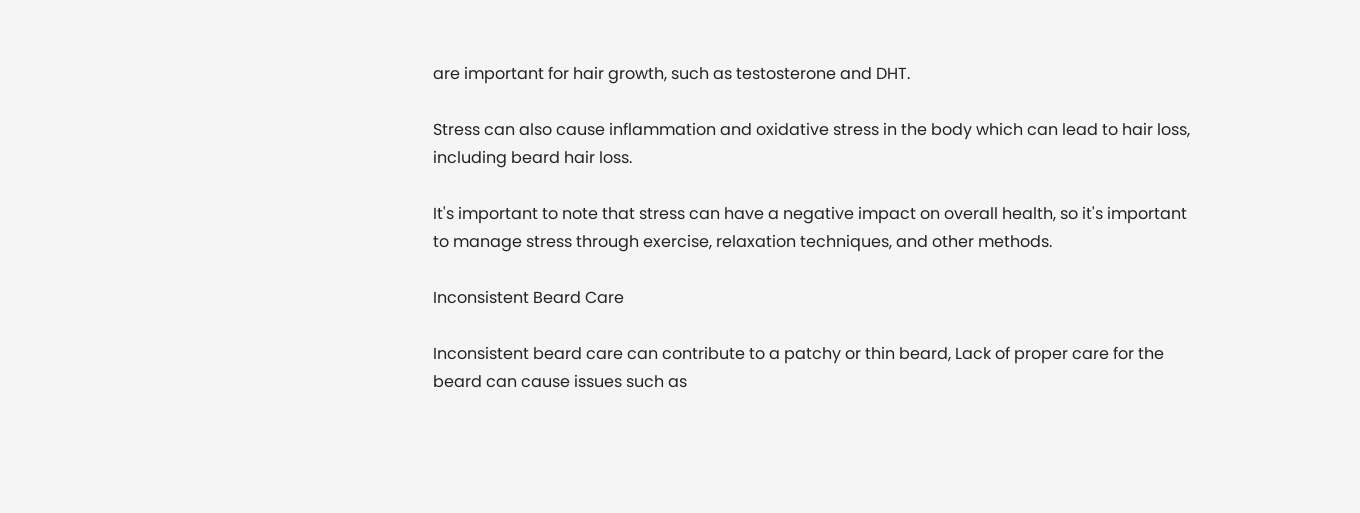are important for hair growth, such as testosterone and DHT.

Stress can also cause inflammation and oxidative stress in the body which can lead to hair loss, including beard hair loss.

It's important to note that stress can have a negative impact on overall health, so it's important to manage stress through exercise, relaxation techniques, and other methods.

Inconsistent Beard Care

Inconsistent beard care can contribute to a patchy or thin beard, Lack of proper care for the beard can cause issues such as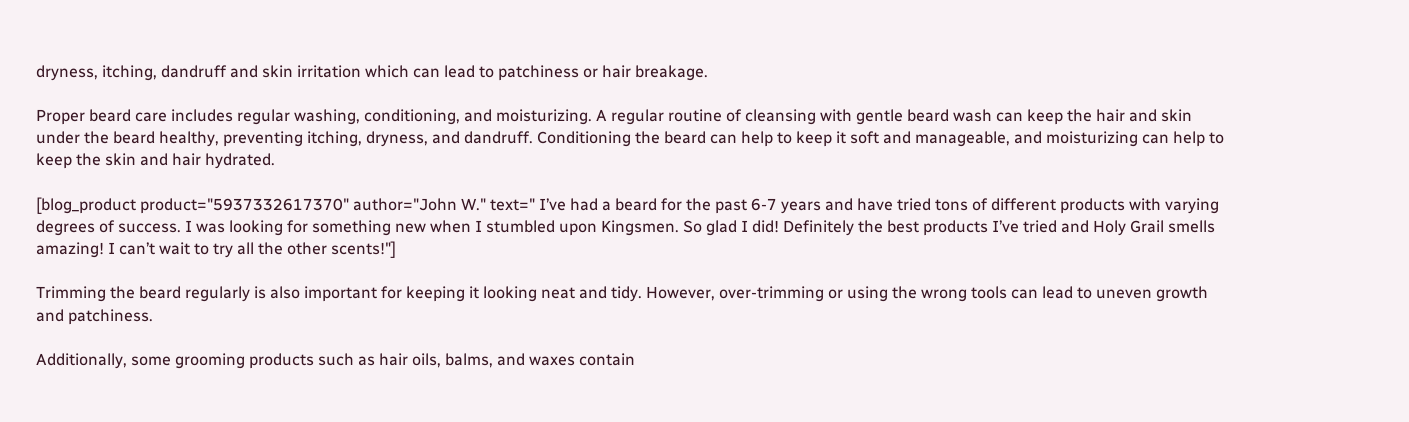dryness, itching, dandruff and skin irritation which can lead to patchiness or hair breakage.

Proper beard care includes regular washing, conditioning, and moisturizing. A regular routine of cleansing with gentle beard wash can keep the hair and skin under the beard healthy, preventing itching, dryness, and dandruff. Conditioning the beard can help to keep it soft and manageable, and moisturizing can help to keep the skin and hair hydrated.

[blog_product product="5937332617370" author="John W." text=" I’ve had a beard for the past 6-7 years and have tried tons of different products with varying degrees of success. I was looking for something new when I stumbled upon Kingsmen. So glad I did! Definitely the best products I’ve tried and Holy Grail smells amazing! I can’t wait to try all the other scents!"]

Trimming the beard regularly is also important for keeping it looking neat and tidy. However, over-trimming or using the wrong tools can lead to uneven growth and patchiness.

Additionally, some grooming products such as hair oils, balms, and waxes contain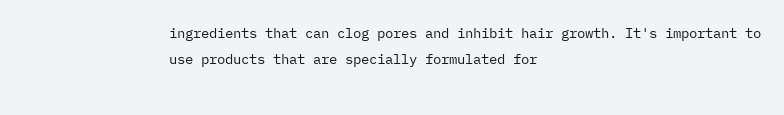ingredients that can clog pores and inhibit hair growth. It's important to use products that are specially formulated for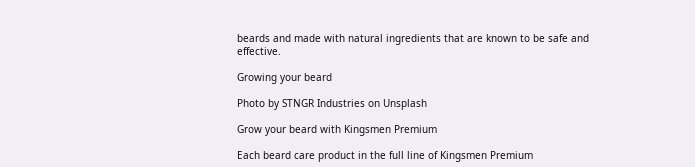beards and made with natural ingredients that are known to be safe and effective.

Growing your beard

Photo by STNGR Industries on Unsplash

Grow your beard with Kingsmen Premium

Each beard care product in the full line of Kingsmen Premium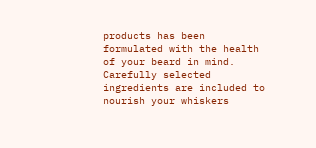products has been formulated with the health of your beard in mind. Carefully selected ingredients are included to nourish your whiskers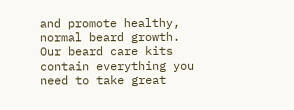and promote healthy, normal beard growth. Our beard care kits contain everything you need to take great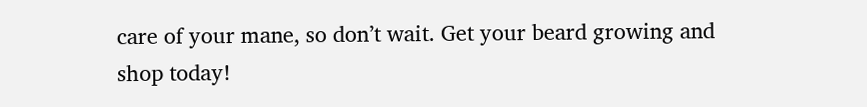care of your mane, so don’t wait. Get your beard growing and shop today!